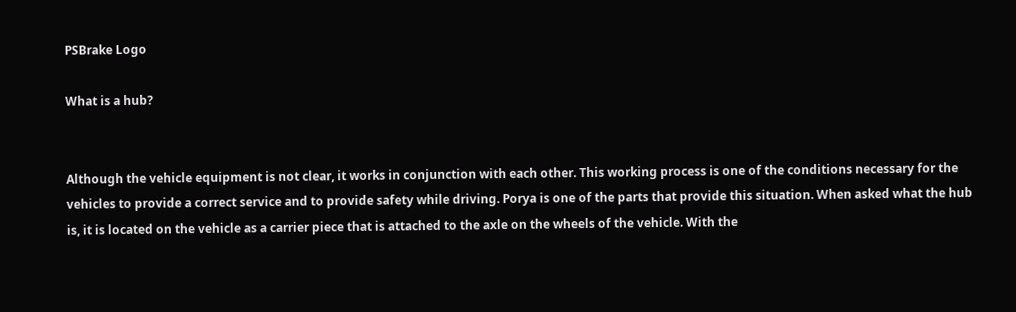PSBrake Logo

What is a hub?


Although the vehicle equipment is not clear, it works in conjunction with each other. This working process is one of the conditions necessary for the vehicles to provide a correct service and to provide safety while driving. Porya is one of the parts that provide this situation. When asked what the hub is, it is located on the vehicle as a carrier piece that is attached to the axle on the wheels of the vehicle. With the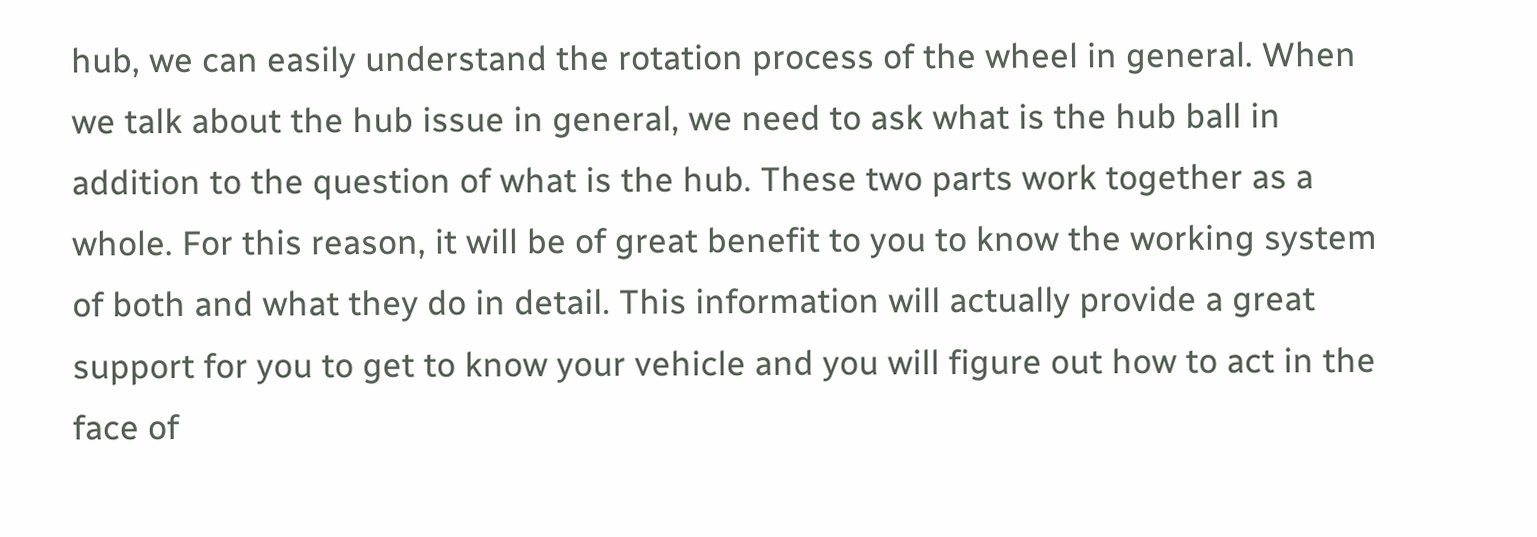hub, we can easily understand the rotation process of the wheel in general. When we talk about the hub issue in general, we need to ask what is the hub ball in addition to the question of what is the hub. These two parts work together as a whole. For this reason, it will be of great benefit to you to know the working system of both and what they do in detail. This information will actually provide a great support for you to get to know your vehicle and you will figure out how to act in the face of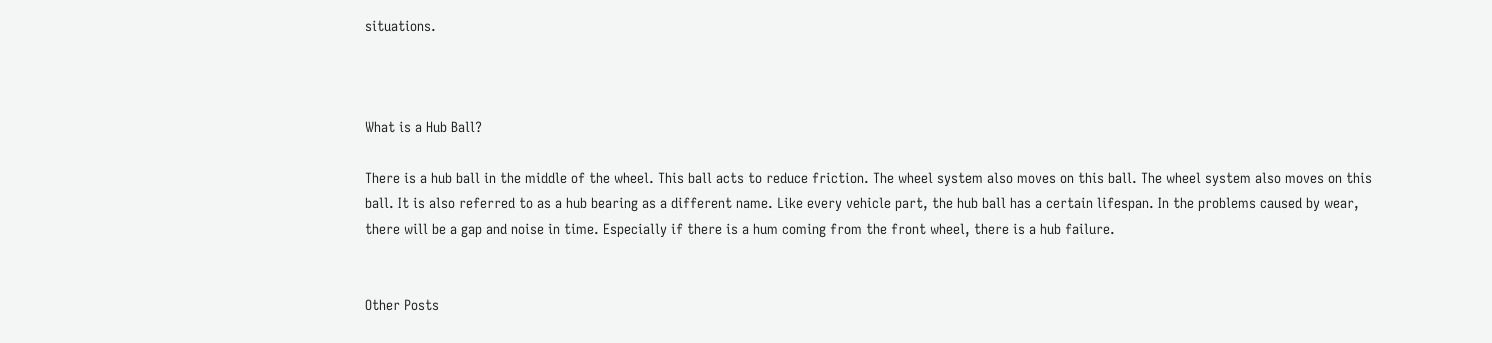situations.



What is a Hub Ball?

There is a hub ball in the middle of the wheel. This ball acts to reduce friction. The wheel system also moves on this ball. The wheel system also moves on this ball. It is also referred to as a hub bearing as a different name. Like every vehicle part, the hub ball has a certain lifespan. In the problems caused by wear, there will be a gap and noise in time. Especially if there is a hum coming from the front wheel, there is a hub failure.


Other Posts